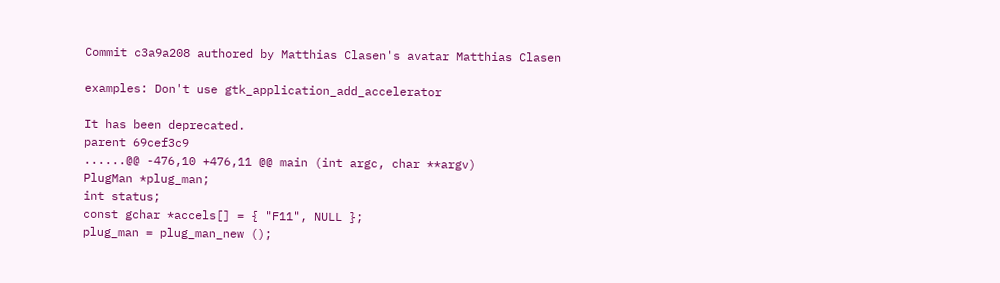Commit c3a9a208 authored by Matthias Clasen's avatar Matthias Clasen

examples: Don't use gtk_application_add_accelerator

It has been deprecated.
parent 69cef3c9
......@@ -476,10 +476,11 @@ main (int argc, char **argv)
PlugMan *plug_man;
int status;
const gchar *accels[] = { "F11", NULL };
plug_man = plug_man_new ();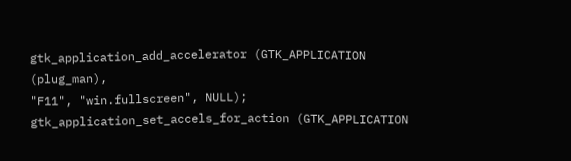gtk_application_add_accelerator (GTK_APPLICATION (plug_man),
"F11", "win.fullscreen", NULL);
gtk_application_set_accels_for_action (GTK_APPLICATION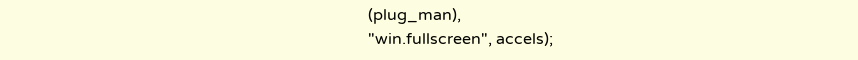(plug_man),
"win.fullscreen", accels);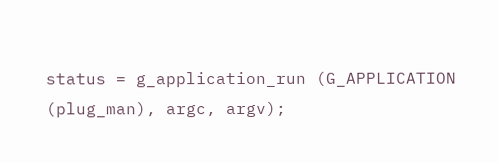status = g_application_run (G_APPLICATION (plug_man), argc, argv);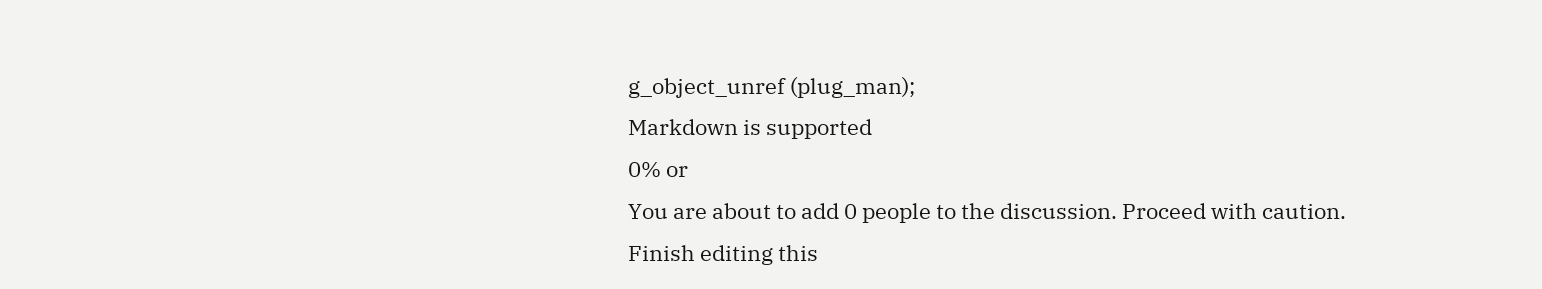g_object_unref (plug_man);
Markdown is supported
0% or
You are about to add 0 people to the discussion. Proceed with caution.
Finish editing this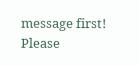message first!
Please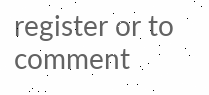register or to comment